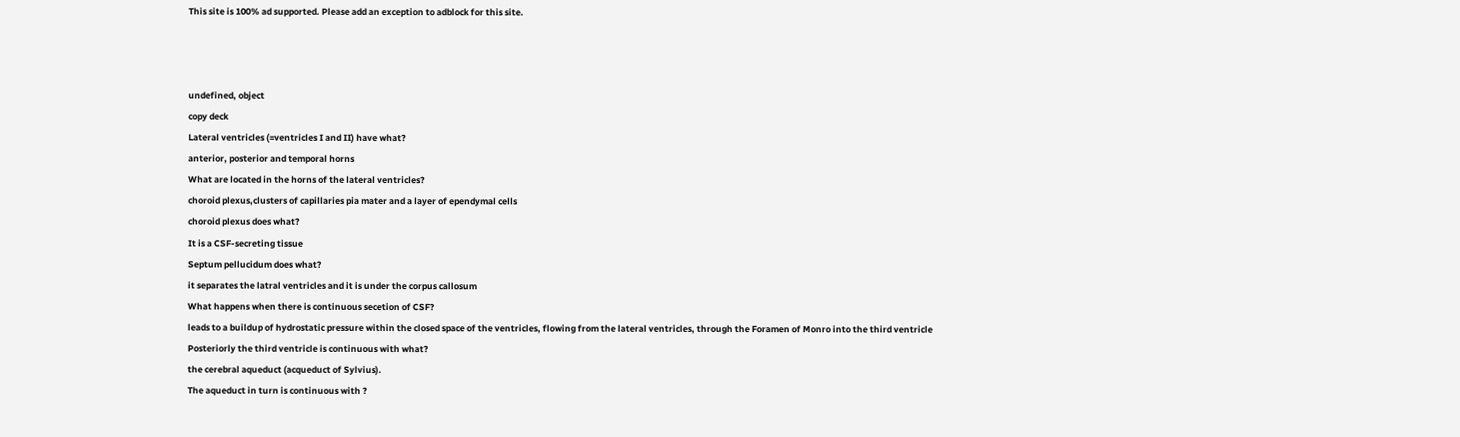This site is 100% ad supported. Please add an exception to adblock for this site.



undefined, object
copy deck
Lateral ventricles (=ventricles I and II) have what?
anterior, posterior and temporal horns
What are located in the horns of the lateral ventricles?
choroid plexus,clusters of capillaries pia mater and a layer of ependymal cells
choroid plexus does what?
It is a CSF-secreting tissue
Septum pellucidum does what?
it separates the latral ventricles and it is under the corpus callosum
What happens when there is continuous secetion of CSF?
leads to a buildup of hydrostatic pressure within the closed space of the ventricles, flowing from the lateral ventricles, through the Foramen of Monro into the third ventricle
Posteriorly the third ventricle is continuous with what?
the cerebral aqueduct (acqueduct of Sylvius).
The aqueduct in turn is continuous with ?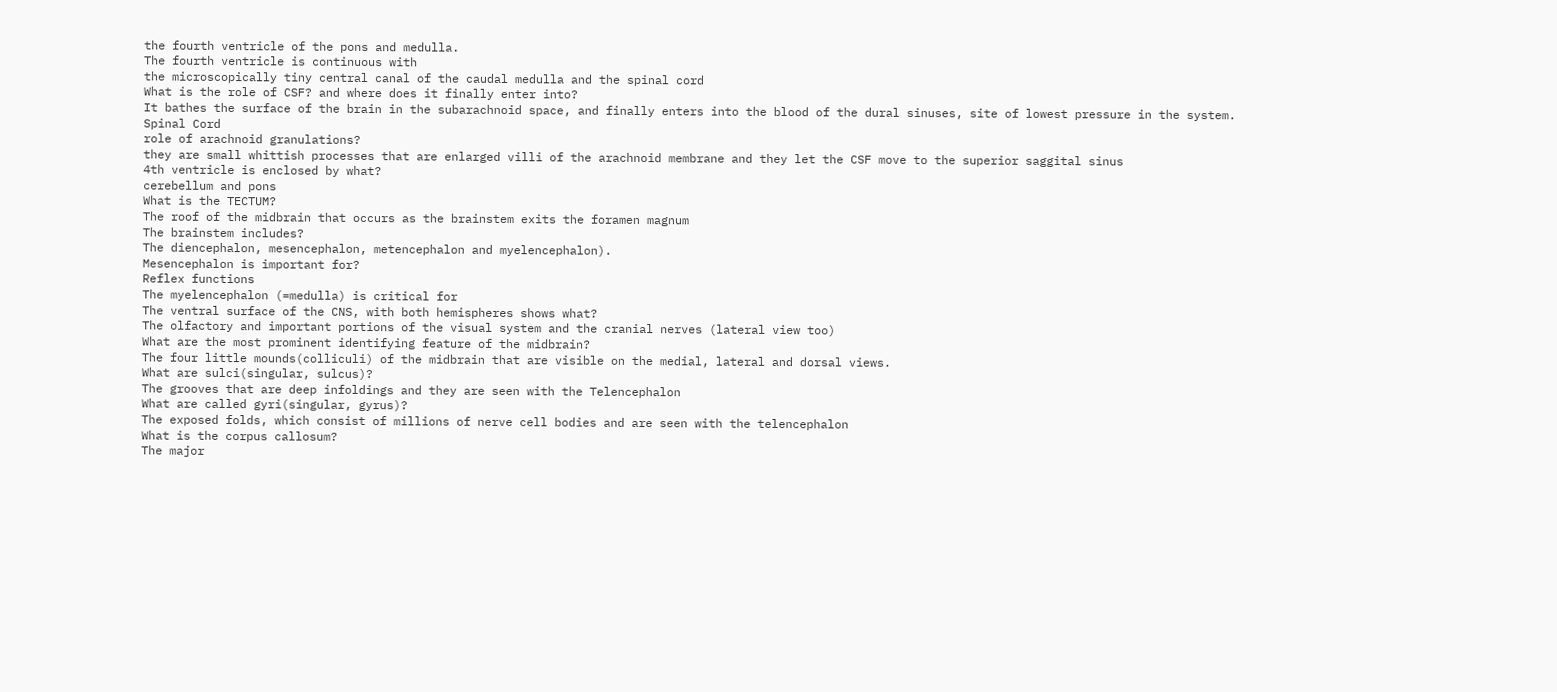the fourth ventricle of the pons and medulla.
The fourth ventricle is continuous with
the microscopically tiny central canal of the caudal medulla and the spinal cord
What is the role of CSF? and where does it finally enter into?
It bathes the surface of the brain in the subarachnoid space, and finally enters into the blood of the dural sinuses, site of lowest pressure in the system.
Spinal Cord
role of arachnoid granulations?
they are small whittish processes that are enlarged villi of the arachnoid membrane and they let the CSF move to the superior saggital sinus
4th ventricle is enclosed by what?
cerebellum and pons
What is the TECTUM?
The roof of the midbrain that occurs as the brainstem exits the foramen magnum
The brainstem includes?
The diencephalon, mesencephalon, metencephalon and myelencephalon).
Mesencephalon is important for?
Reflex functions
The myelencephalon (=medulla) is critical for
The ventral surface of the CNS, with both hemispheres shows what?
The olfactory and important portions of the visual system and the cranial nerves (lateral view too)
What are the most prominent identifying feature of the midbrain?
The four little mounds(colliculi) of the midbrain that are visible on the medial, lateral and dorsal views.
What are sulci(singular, sulcus)?
The grooves that are deep infoldings and they are seen with the Telencephalon
What are called gyri(singular, gyrus)?
The exposed folds, which consist of millions of nerve cell bodies and are seen with the telencephalon
What is the corpus callosum?
The major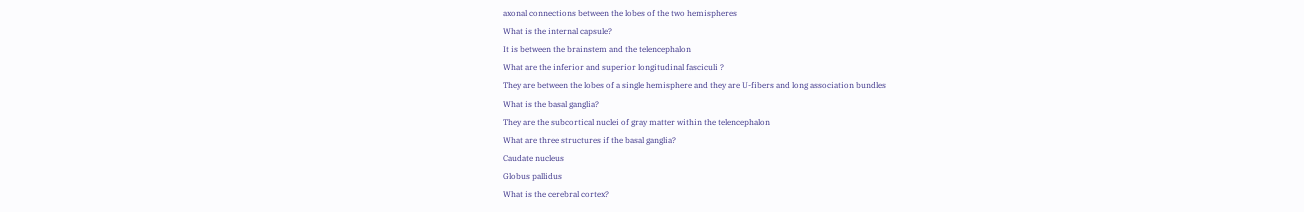axonal connections between the lobes of the two hemispheres
What is the internal capsule?
It is between the brainstem and the telencephalon
What are the inferior and superior longitudinal fasciculi ?
They are between the lobes of a single hemisphere and they are U-fibers and long association bundles
What is the basal ganglia?
They are the subcortical nuclei of gray matter within the telencephalon
What are three structures if the basal ganglia?
Caudate nucleus
Globus pallidus
What is the cerebral cortex?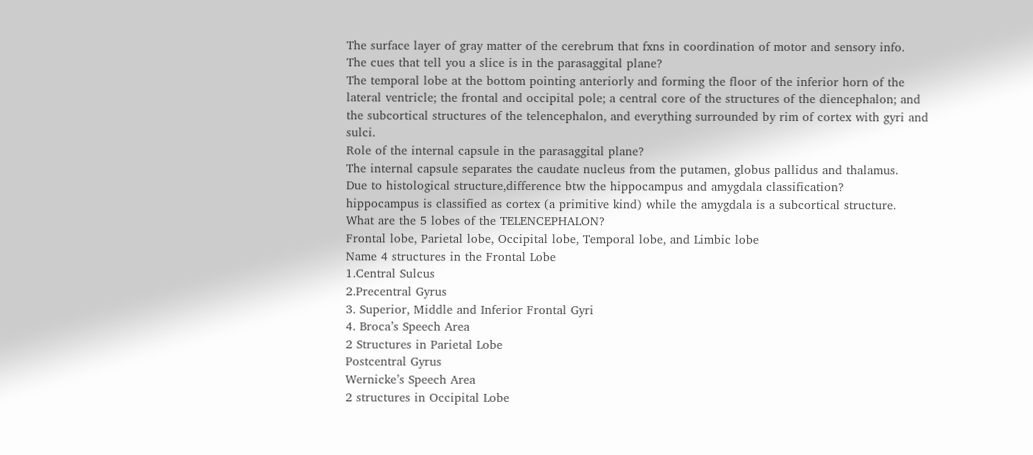The surface layer of gray matter of the cerebrum that fxns in coordination of motor and sensory info.
The cues that tell you a slice is in the parasaggital plane?
The temporal lobe at the bottom pointing anteriorly and forming the floor of the inferior horn of the lateral ventricle; the frontal and occipital pole; a central core of the structures of the diencephalon; and the subcortical structures of the telencephalon, and everything surrounded by rim of cortex with gyri and sulci.
Role of the internal capsule in the parasaggital plane?
The internal capsule separates the caudate nucleus from the putamen, globus pallidus and thalamus.
Due to histological structure,difference btw the hippocampus and amygdala classification?
hippocampus is classified as cortex (a primitive kind) while the amygdala is a subcortical structure.
What are the 5 lobes of the TELENCEPHALON?
Frontal lobe, Parietal lobe, Occipital lobe, Temporal lobe, and Limbic lobe
Name 4 structures in the Frontal Lobe
1.Central Sulcus
2.Precentral Gyrus
3. Superior, Middle and Inferior Frontal Gyri
4. Broca’s Speech Area
2 Structures in Parietal Lobe
Postcentral Gyrus
Wernicke’s Speech Area
2 structures in Occipital Lobe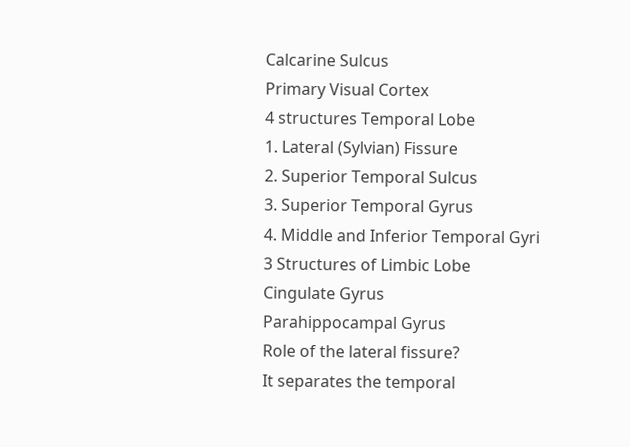Calcarine Sulcus
Primary Visual Cortex
4 structures Temporal Lobe
1. Lateral (Sylvian) Fissure
2. Superior Temporal Sulcus
3. Superior Temporal Gyrus
4. Middle and Inferior Temporal Gyri
3 Structures of Limbic Lobe
Cingulate Gyrus
Parahippocampal Gyrus
Role of the lateral fissure?
It separates the temporal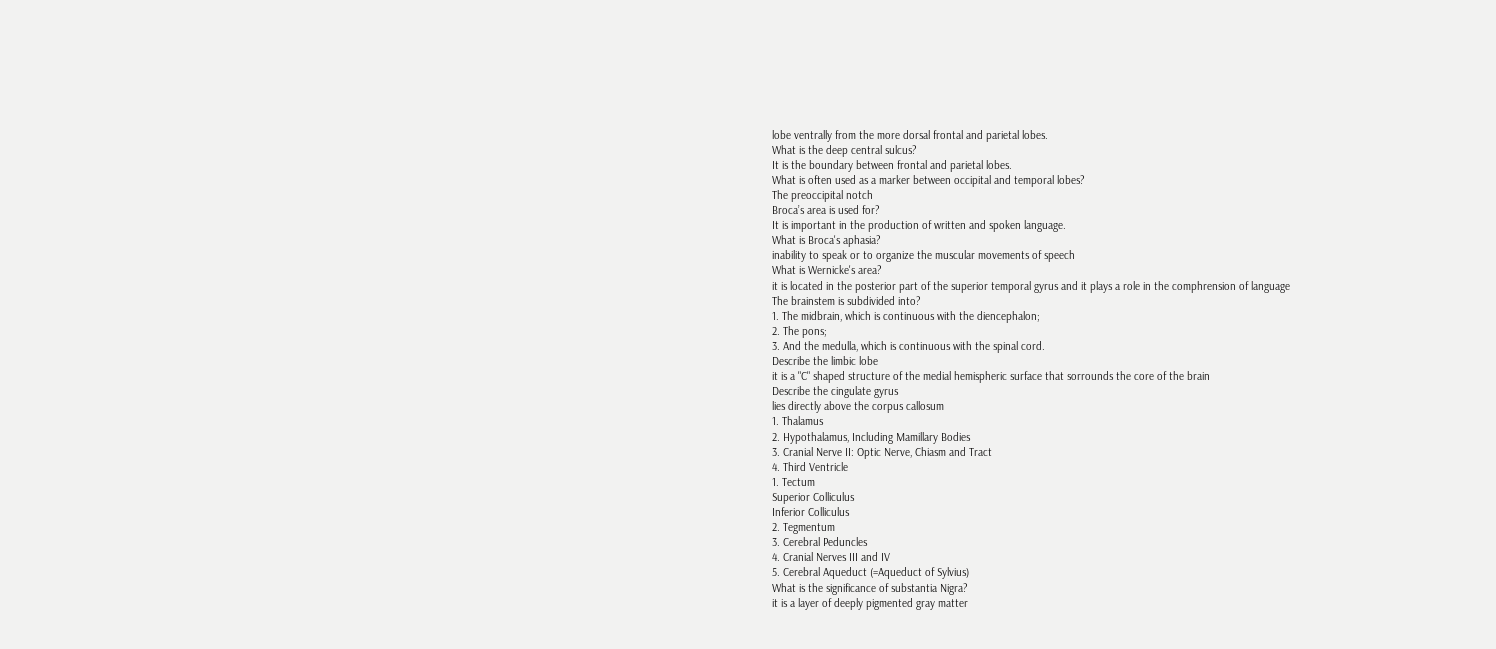lobe ventrally from the more dorsal frontal and parietal lobes.
What is the deep central sulcus?
It is the boundary between frontal and parietal lobes.
What is often used as a marker between occipital and temporal lobes?
The preoccipital notch
Broca’s area is used for?
It is important in the production of written and spoken language.
What is Broca's aphasia?
inability to speak or to organize the muscular movements of speech
What is Wernicke's area?
it is located in the posterior part of the superior temporal gyrus and it plays a role in the comphrension of language
The brainstem is subdivided into?
1. The midbrain, which is continuous with the diencephalon;
2. The pons;
3. And the medulla, which is continuous with the spinal cord.
Describe the limbic lobe
it is a "C" shaped structure of the medial hemispheric surface that sorrounds the core of the brain
Describe the cingulate gyrus
lies directly above the corpus callosum
1. Thalamus
2. Hypothalamus, Including Mamillary Bodies
3. Cranial Nerve II: Optic Nerve, Chiasm and Tract
4. Third Ventricle
1. Tectum
Superior Colliculus
Inferior Colliculus
2. Tegmentum
3. Cerebral Peduncles
4. Cranial Nerves III and IV
5. Cerebral Aqueduct (=Aqueduct of Sylvius)
What is the significance of substantia Nigra?
it is a layer of deeply pigmented gray matter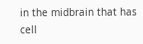in the midbrain that has cell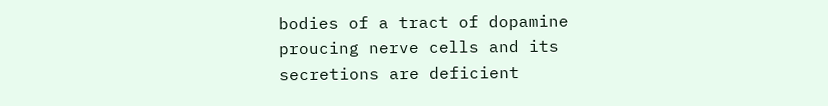bodies of a tract of dopamine proucing nerve cells and its secretions are deficient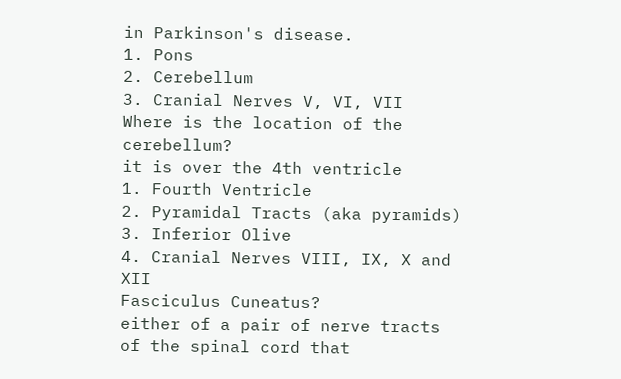in Parkinson's disease.
1. Pons
2. Cerebellum
3. Cranial Nerves V, VI, VII
Where is the location of the cerebellum?
it is over the 4th ventricle
1. Fourth Ventricle
2. Pyramidal Tracts (aka pyramids)
3. Inferior Olive
4. Cranial Nerves VIII, IX, X and XII
Fasciculus Cuneatus?
either of a pair of nerve tracts of the spinal cord that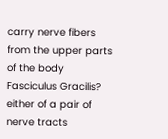carry nerve fibers from the upper parts of the body
Fasciculus Gracilis?
either of a pair of nerve tracts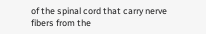of the spinal cord that carry nerve fibers from the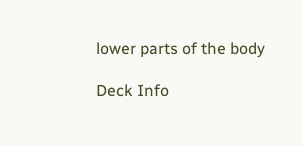lower parts of the body

Deck Info